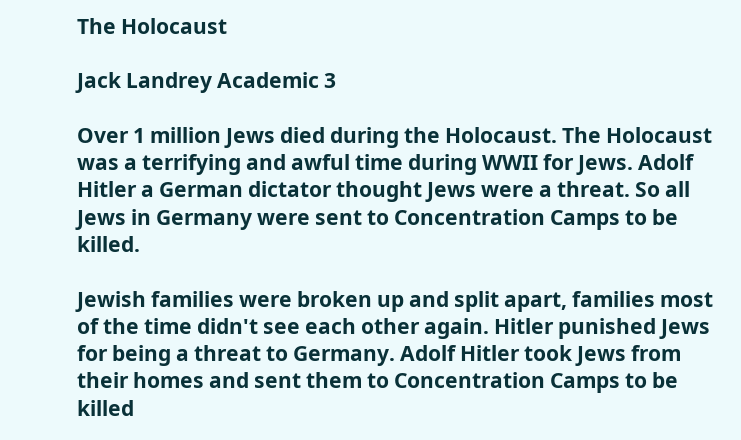The Holocaust

Jack Landrey Academic 3

Over 1 million Jews died during the Holocaust. The Holocaust was a terrifying and awful time during WWII for Jews. Adolf Hitler a German dictator thought Jews were a threat. So all Jews in Germany were sent to Concentration Camps to be killed.

Jewish families were broken up and split apart, families most of the time didn't see each other again. Hitler punished Jews for being a threat to Germany. Adolf Hitler took Jews from their homes and sent them to Concentration Camps to be killed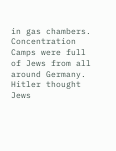in gas chambers. Concentration Camps were full of Jews from all around Germany. Hitler thought Jews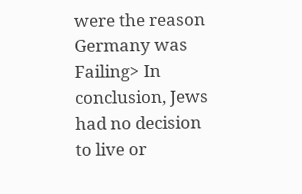were the reason Germany was Failing> In conclusion, Jews had no decision to live or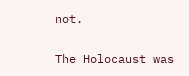not.

The Holocaust was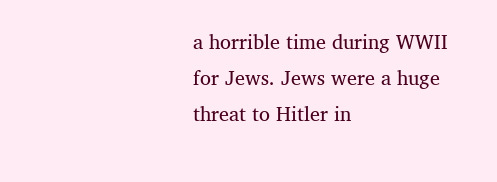a horrible time during WWII for Jews. Jews were a huge threat to Hitler in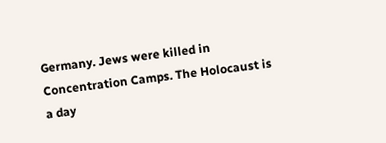Germany. Jews were killed in Concentration Camps. The Holocaust is a day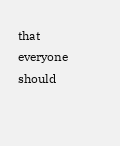that everyone should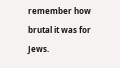remember how brutal it was for Jews.